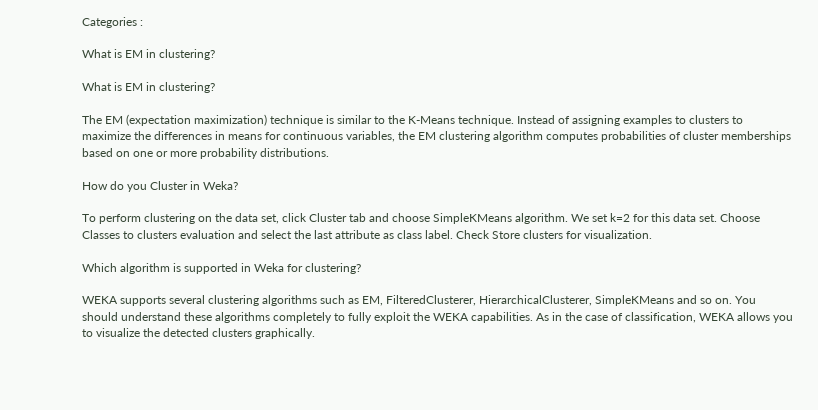Categories :

What is EM in clustering?

What is EM in clustering?

The EM (expectation maximization) technique is similar to the K-Means technique. Instead of assigning examples to clusters to maximize the differences in means for continuous variables, the EM clustering algorithm computes probabilities of cluster memberships based on one or more probability distributions.

How do you Cluster in Weka?

To perform clustering on the data set, click Cluster tab and choose SimpleKMeans algorithm. We set k=2 for this data set. Choose Classes to clusters evaluation and select the last attribute as class label. Check Store clusters for visualization.

Which algorithm is supported in Weka for clustering?

WEKA supports several clustering algorithms such as EM, FilteredClusterer, HierarchicalClusterer, SimpleKMeans and so on. You should understand these algorithms completely to fully exploit the WEKA capabilities. As in the case of classification, WEKA allows you to visualize the detected clusters graphically.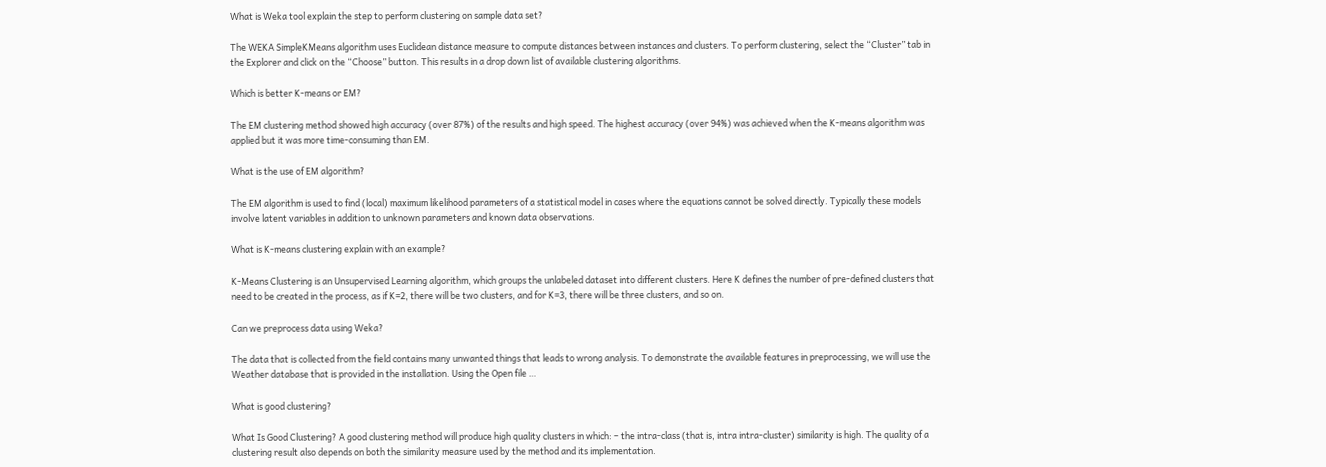What is Weka tool explain the step to perform clustering on sample data set?

The WEKA SimpleKMeans algorithm uses Euclidean distance measure to compute distances between instances and clusters. To perform clustering, select the “Cluster” tab in the Explorer and click on the “Choose” button. This results in a drop down list of available clustering algorithms.

Which is better K-means or EM?

The EM clustering method showed high accuracy (over 87%) of the results and high speed. The highest accuracy (over 94%) was achieved when the K-means algorithm was applied but it was more time-consuming than EM.

What is the use of EM algorithm?

The EM algorithm is used to find (local) maximum likelihood parameters of a statistical model in cases where the equations cannot be solved directly. Typically these models involve latent variables in addition to unknown parameters and known data observations.

What is K-means clustering explain with an example?

K-Means Clustering is an Unsupervised Learning algorithm, which groups the unlabeled dataset into different clusters. Here K defines the number of pre-defined clusters that need to be created in the process, as if K=2, there will be two clusters, and for K=3, there will be three clusters, and so on.

Can we preprocess data using Weka?

The data that is collected from the field contains many unwanted things that leads to wrong analysis. To demonstrate the available features in preprocessing, we will use the Weather database that is provided in the installation. Using the Open file …

What is good clustering?

What Is Good Clustering? A good clustering method will produce high quality clusters in which: – the intra-class (that is, intra intra-cluster) similarity is high. The quality of a clustering result also depends on both the similarity measure used by the method and its implementation.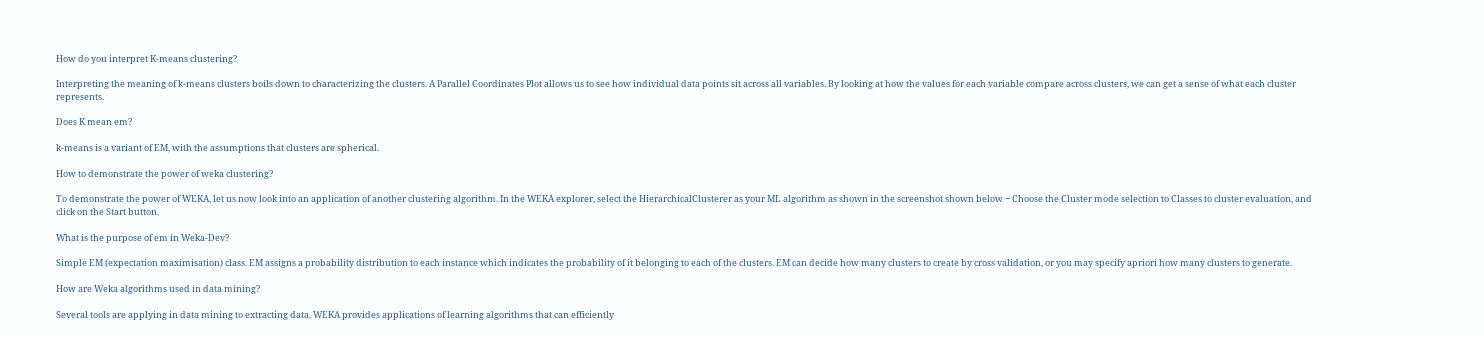How do you interpret K-means clustering?

Interpreting the meaning of k-means clusters boils down to characterizing the clusters. A Parallel Coordinates Plot allows us to see how individual data points sit across all variables. By looking at how the values for each variable compare across clusters, we can get a sense of what each cluster represents.

Does K mean em?

k-means is a variant of EM, with the assumptions that clusters are spherical.

How to demonstrate the power of weka clustering?

To demonstrate the power of WEKA, let us now look into an application of another clustering algorithm. In the WEKA explorer, select the HierarchicalClusterer as your ML algorithm as shown in the screenshot shown below − Choose the Cluster mode selection to Classes to cluster evaluation, and click on the Start button.

What is the purpose of em in Weka-Dev?

Simple EM (expectation maximisation) class. EM assigns a probability distribution to each instance which indicates the probability of it belonging to each of the clusters. EM can decide how many clusters to create by cross validation, or you may specify apriori how many clusters to generate.

How are Weka algorithms used in data mining?

Several tools are applying in data mining to extracting data. WEKA provides applications of learning algorithms that can efficiently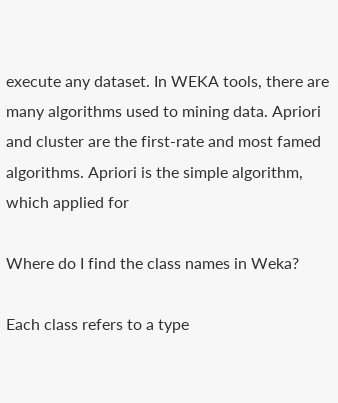execute any dataset. In WEKA tools, there are many algorithms used to mining data. Apriori and cluster are the first-rate and most famed algorithms. Apriori is the simple algorithm, which applied for

Where do I find the class names in Weka?

Each class refers to a type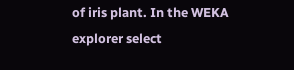of iris plant. In the WEKA explorer select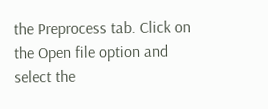the Preprocess tab. Click on the Open file option and select the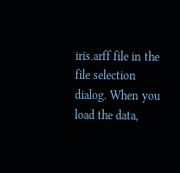iris.arff file in the file selection dialog. When you load the data,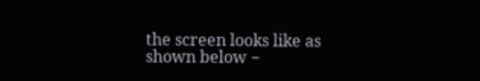the screen looks like as shown below −